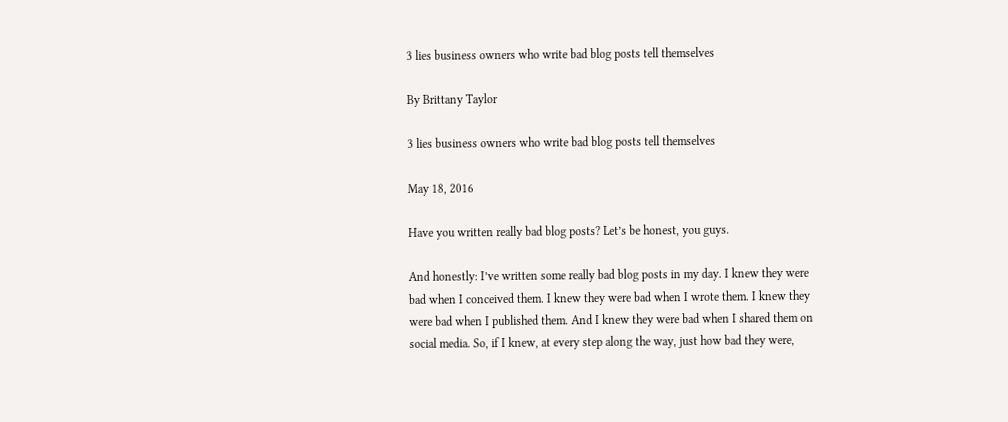3 lies business owners who write bad blog posts tell themselves

By Brittany Taylor

3 lies business owners who write bad blog posts tell themselves

May 18, 2016

Have you written really bad blog posts? Let’s be honest, you guys.

And honestly: I’ve written some really bad blog posts in my day. I knew they were bad when I conceived them. I knew they were bad when I wrote them. I knew they were bad when I published them. And I knew they were bad when I shared them on social media. So, if I knew, at every step along the way, just how bad they were,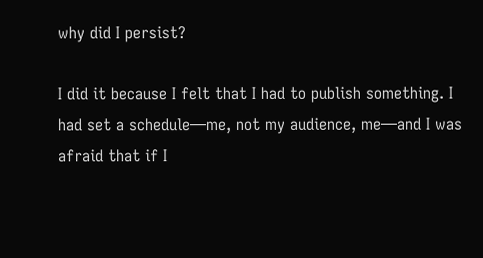why did I persist?

I did it because I felt that I had to publish something. I had set a schedule—me, not my audience, me—and I was afraid that if I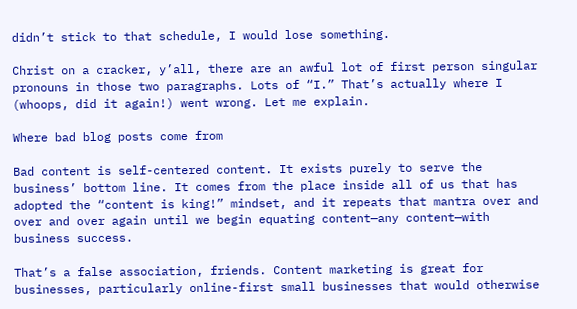didn’t stick to that schedule, I would lose something.

Christ on a cracker, y’all, there are an awful lot of first person singular pronouns in those two paragraphs. Lots of “I.” That’s actually where I (whoops, did it again!) went wrong. Let me explain.

Where bad blog posts come from

Bad content is self-centered content. It exists purely to serve the business’ bottom line. It comes from the place inside all of us that has adopted the “content is king!” mindset, and it repeats that mantra over and over and over again until we begin equating content—any content—with business success.

That’s a false association, friends. Content marketing is great for businesses, particularly online-first small businesses that would otherwise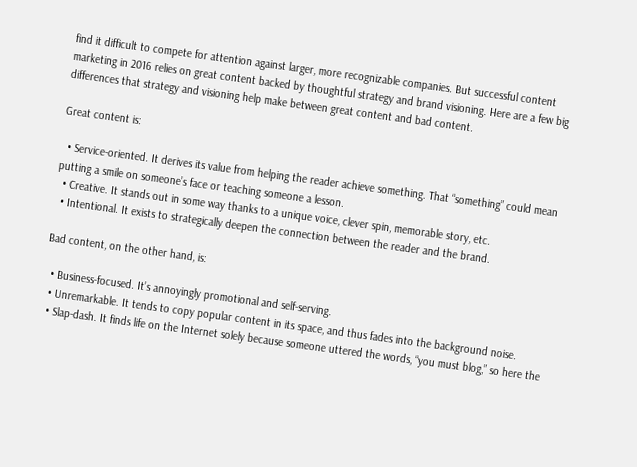find it difficult to compete for attention against larger, more recognizable companies. But successful content marketing in 2016 relies on great content backed by thoughtful strategy and brand visioning. Here are a few big differences that strategy and visioning help make between great content and bad content.

Great content is:

  • Service-oriented. It derives its value from helping the reader achieve something. That “something” could mean putting a smile on someone’s face or teaching someone a lesson.
  • Creative. It stands out in some way thanks to a unique voice, clever spin, memorable story, etc.
  • Intentional. It exists to strategically deepen the connection between the reader and the brand.

Bad content, on the other hand, is:

  • Business-focused. It’s annoyingly promotional and self-serving.
  • Unremarkable. It tends to copy popular content in its space, and thus fades into the background noise.
  • Slap-dash. It finds life on the Internet solely because someone uttered the words, “you must blog,” so here the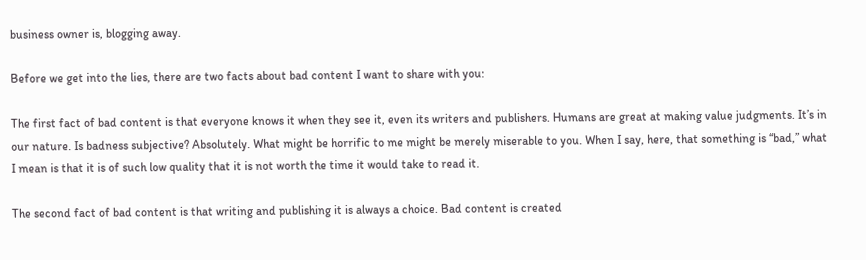business owner is, blogging away.

Before we get into the lies, there are two facts about bad content I want to share with you:

The first fact of bad content is that everyone knows it when they see it, even its writers and publishers. Humans are great at making value judgments. It’s in our nature. Is badness subjective? Absolutely. What might be horrific to me might be merely miserable to you. When I say, here, that something is “bad,” what I mean is that it is of such low quality that it is not worth the time it would take to read it.

The second fact of bad content is that writing and publishing it is always a choice. Bad content is created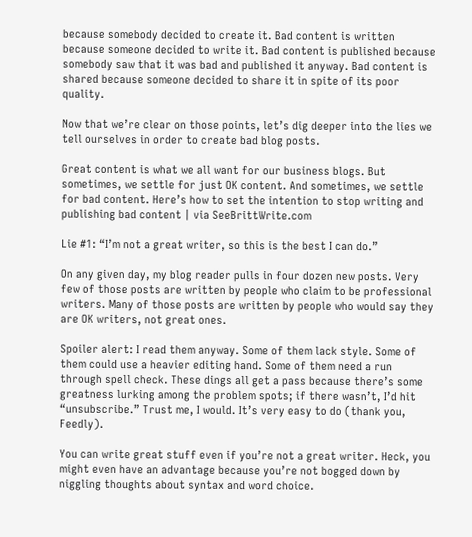because somebody decided to create it. Bad content is written because someone decided to write it. Bad content is published because somebody saw that it was bad and published it anyway. Bad content is shared because someone decided to share it in spite of its poor quality.

Now that we’re clear on those points, let’s dig deeper into the lies we tell ourselves in order to create bad blog posts.

Great content is what we all want for our business blogs. But sometimes, we settle for just OK content. And sometimes, we settle for bad content. Here’s how to set the intention to stop writing and publishing bad content | via SeeBrittWrite.com

Lie #1: “I’m not a great writer, so this is the best I can do.”

On any given day, my blog reader pulls in four dozen new posts. Very few of those posts are written by people who claim to be professional writers. Many of those posts are written by people who would say they are OK writers, not great ones.

Spoiler alert: I read them anyway. Some of them lack style. Some of them could use a heavier editing hand. Some of them need a run through spell check. These dings all get a pass because there’s some greatness lurking among the problem spots; if there wasn’t, I’d hit “unsubscribe.” Trust me, I would. It’s very easy to do (thank you, Feedly).

You can write great stuff even if you’re not a great writer. Heck, you might even have an advantage because you’re not bogged down by niggling thoughts about syntax and word choice.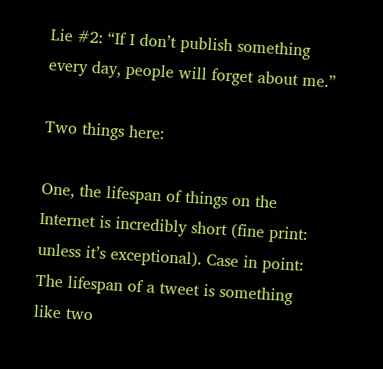Lie #2: “If I don’t publish something every day, people will forget about me.”

Two things here:

One, the lifespan of things on the Internet is incredibly short (fine print: unless it’s exceptional). Case in point: The lifespan of a tweet is something like two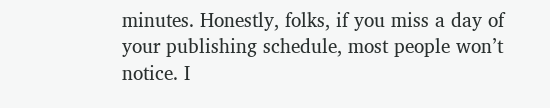minutes. Honestly, folks, if you miss a day of your publishing schedule, most people won’t notice. I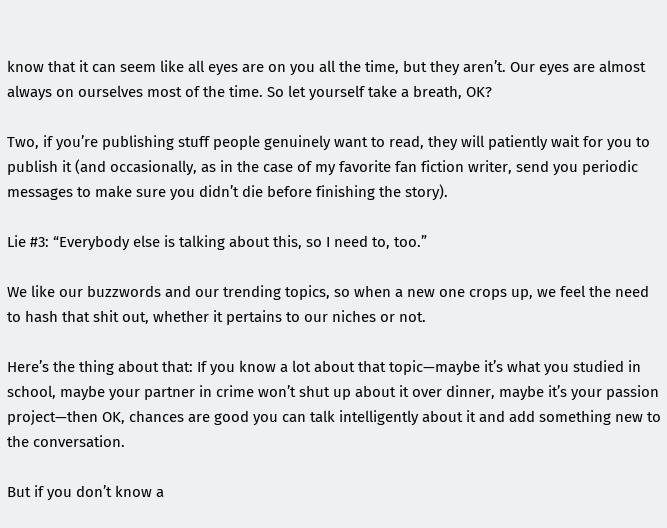know that it can seem like all eyes are on you all the time, but they aren’t. Our eyes are almost always on ourselves most of the time. So let yourself take a breath, OK?

Two, if you’re publishing stuff people genuinely want to read, they will patiently wait for you to publish it (and occasionally, as in the case of my favorite fan fiction writer, send you periodic messages to make sure you didn’t die before finishing the story).

Lie #3: “Everybody else is talking about this, so I need to, too.”

We like our buzzwords and our trending topics, so when a new one crops up, we feel the need to hash that shit out, whether it pertains to our niches or not.

Here’s the thing about that: If you know a lot about that topic—maybe it’s what you studied in school, maybe your partner in crime won’t shut up about it over dinner, maybe it’s your passion project—then OK, chances are good you can talk intelligently about it and add something new to the conversation.

But if you don’t know a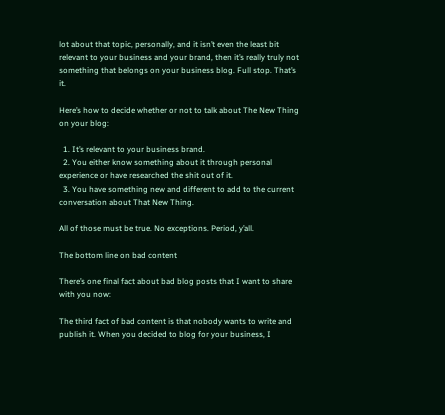lot about that topic, personally, and it isn’t even the least bit relevant to your business and your brand, then it’s really truly not something that belongs on your business blog. Full stop. That’s it.

Here’s how to decide whether or not to talk about The New Thing on your blog:

  1. It’s relevant to your business brand.
  2. You either know something about it through personal experience or have researched the shit out of it.
  3. You have something new and different to add to the current conversation about That New Thing.

All of those must be true. No exceptions. Period, y’all.

The bottom line on bad content

There’s one final fact about bad blog posts that I want to share with you now:

The third fact of bad content is that nobody wants to write and publish it. When you decided to blog for your business, I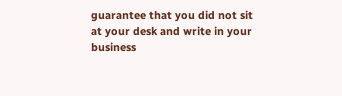guarantee that you did not sit at your desk and write in your business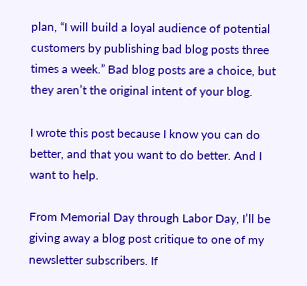plan, “I will build a loyal audience of potential customers by publishing bad blog posts three times a week.” Bad blog posts are a choice, but they aren’t the original intent of your blog.

I wrote this post because I know you can do better, and that you want to do better. And I want to help.

From Memorial Day through Labor Day, I’ll be giving away a blog post critique to one of my newsletter subscribers. If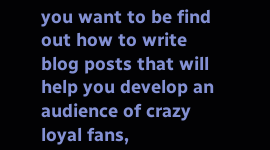you want to be find out how to write blog posts that will help you develop an audience of crazy loyal fans,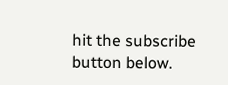hit the subscribe button below.